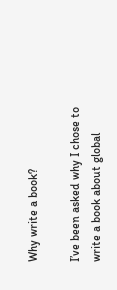Why write a book?

I’ve been asked why I chose to write a book about global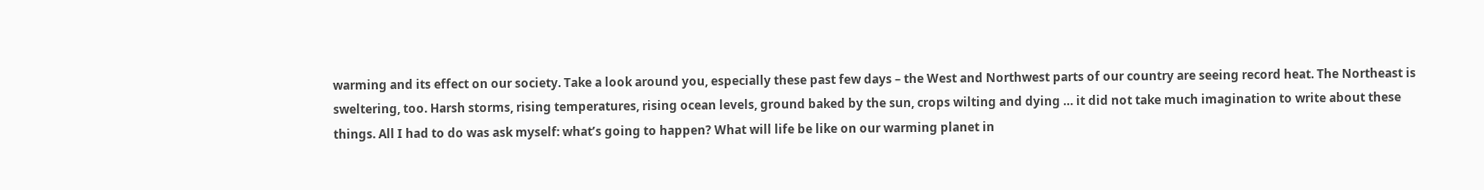warming and its effect on our society. Take a look around you, especially these past few days – the West and Northwest parts of our country are seeing record heat. The Northeast is sweltering, too. Harsh storms, rising temperatures, rising ocean levels, ground baked by the sun, crops wilting and dying … it did not take much imagination to write about these things. All I had to do was ask myself: what’s going to happen? What will life be like on our warming planet in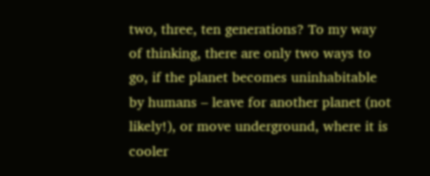two, three, ten generations? To my way of thinking, there are only two ways to go, if the planet becomes uninhabitable by humans – leave for another planet (not likely!), or move underground, where it is cooler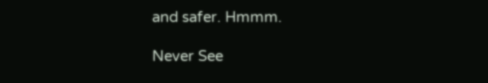and safer. Hmmm.

Never See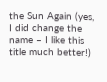the Sun Again (yes, I did change the name – I like this title much better!)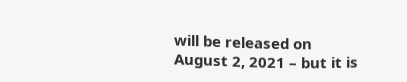will be released on August 2, 2021 – but it is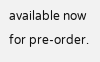available now for pre-order.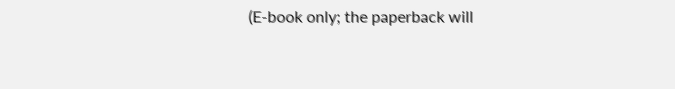(E-book only; the paperback will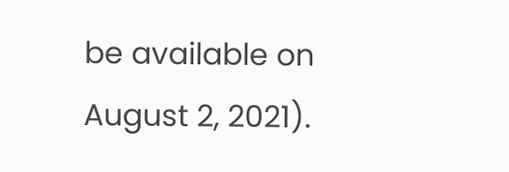be available on August 2, 2021).